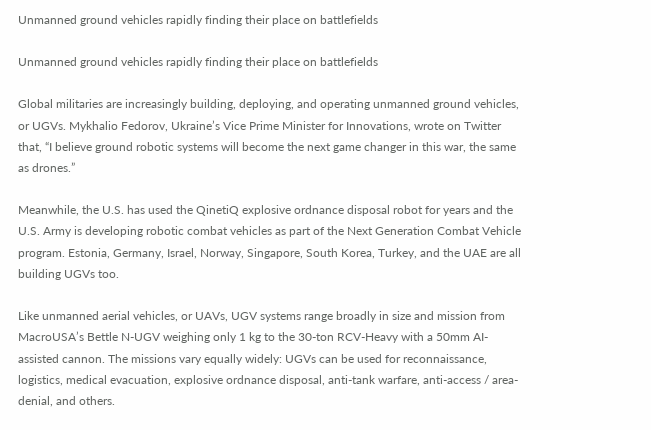Unmanned ground vehicles rapidly finding their place on battlefields

Unmanned ground vehicles rapidly finding their place on battlefields

Global militaries are increasingly building, deploying, and operating unmanned ground vehicles, or UGVs. Mykhalio Fedorov, Ukraine’s Vice Prime Minister for Innovations, wrote on Twitter that, “I believe ground robotic systems will become the next game changer in this war, the same as drones.”

Meanwhile, the U.S. has used the QinetiQ explosive ordnance disposal robot for years and the U.S. Army is developing robotic combat vehicles as part of the Next Generation Combat Vehicle program. Estonia, Germany, Israel, Norway, Singapore, South Korea, Turkey, and the UAE are all building UGVs too.

Like unmanned aerial vehicles, or UAVs, UGV systems range broadly in size and mission from MacroUSA’s Bettle N-UGV weighing only 1 kg to the 30-ton RCV-Heavy with a 50mm AI-assisted cannon. The missions vary equally widely: UGVs can be used for reconnaissance, logistics, medical evacuation, explosive ordnance disposal, anti-tank warfare, anti-access / area-denial, and others.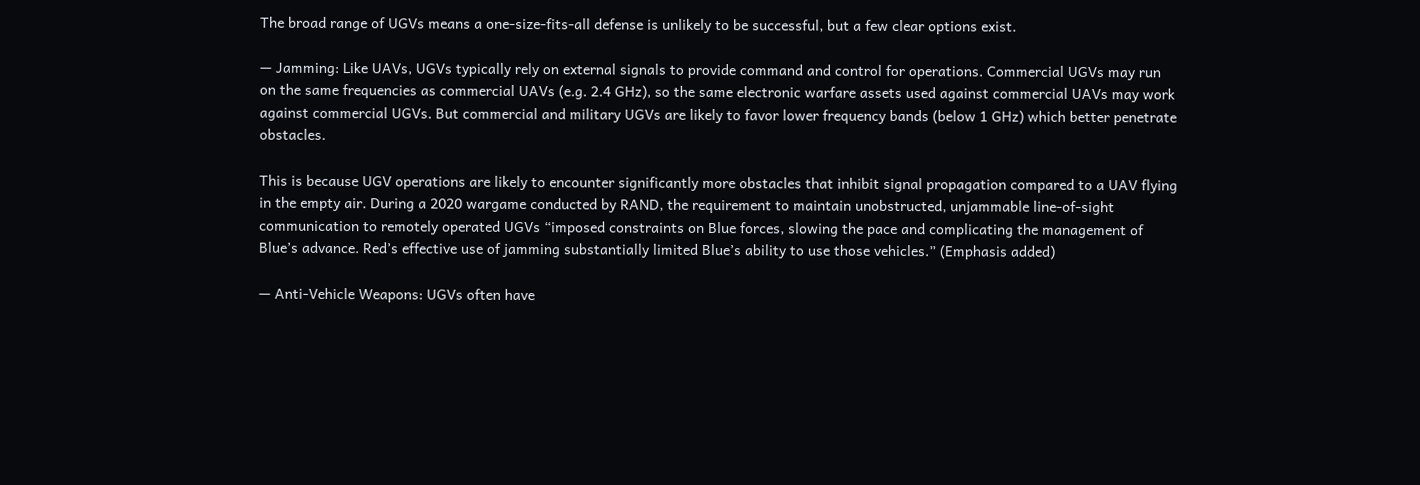The broad range of UGVs means a one-size-fits-all defense is unlikely to be successful, but a few clear options exist.

— Jamming: Like UAVs, UGVs typically rely on external signals to provide command and control for operations. Commercial UGVs may run on the same frequencies as commercial UAVs (e.g. 2.4 GHz), so the same electronic warfare assets used against commercial UAVs may work against commercial UGVs. But commercial and military UGVs are likely to favor lower frequency bands (below 1 GHz) which better penetrate obstacles.

This is because UGV operations are likely to encounter significantly more obstacles that inhibit signal propagation compared to a UAV flying in the empty air. During a 2020 wargame conducted by RAND, the requirement to maintain unobstructed, unjammable line-of-sight communication to remotely operated UGVs “imposed constraints on Blue forces, slowing the pace and complicating the management of Blue’s advance. Red’s effective use of jamming substantially limited Blue’s ability to use those vehicles.” (Emphasis added)

— Anti-Vehicle Weapons: UGVs often have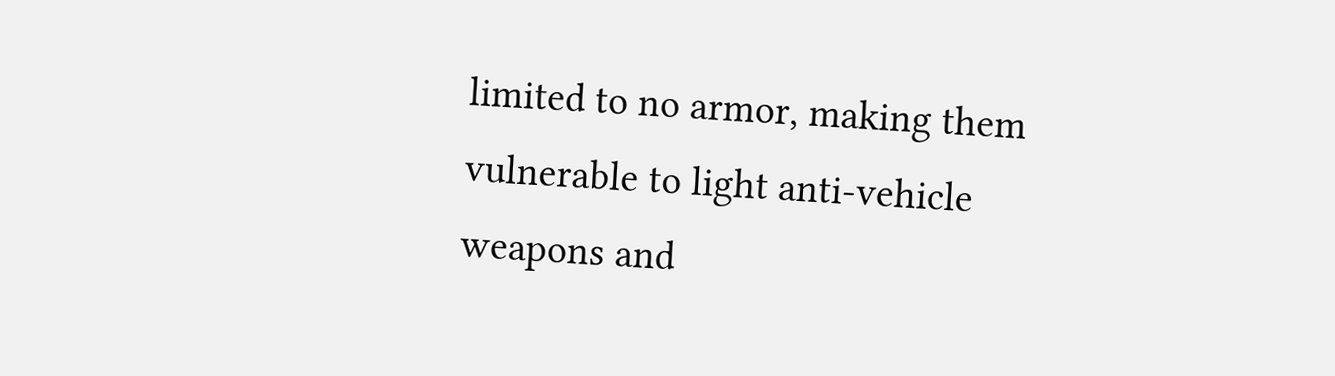limited to no armor, making them vulnerable to light anti-vehicle weapons and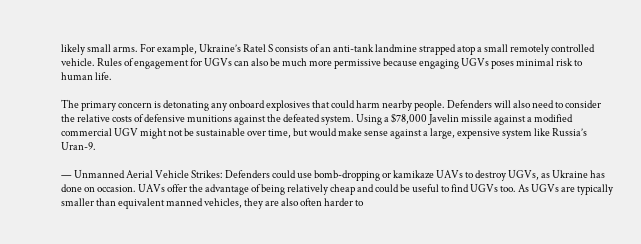likely small arms. For example, Ukraine’s Ratel S consists of an anti-tank landmine strapped atop a small remotely controlled vehicle. Rules of engagement for UGVs can also be much more permissive because engaging UGVs poses minimal risk to human life.

The primary concern is detonating any onboard explosives that could harm nearby people. Defenders will also need to consider the relative costs of defensive munitions against the defeated system. Using a $78,000 Javelin missile against a modified commercial UGV might not be sustainable over time, but would make sense against a large, expensive system like Russia’s Uran-9.

— Unmanned Aerial Vehicle Strikes: Defenders could use bomb-dropping or kamikaze UAVs to destroy UGVs, as Ukraine has done on occasion. UAVs offer the advantage of being relatively cheap and could be useful to find UGVs too. As UGVs are typically smaller than equivalent manned vehicles, they are also often harder to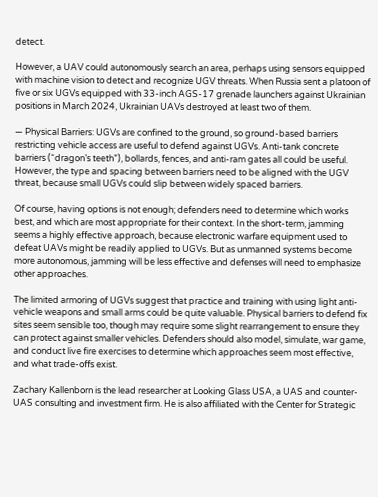detect.

However, a UAV could autonomously search an area, perhaps using sensors equipped with machine vision to detect and recognize UGV threats. When Russia sent a platoon of five or six UGVs equipped with 33-inch AGS-17 grenade launchers against Ukrainian positions in March 2024, Ukrainian UAVs destroyed at least two of them.

— Physical Barriers: UGVs are confined to the ground, so ground-based barriers restricting vehicle access are useful to defend against UGVs. Anti-tank concrete barriers (“dragon’s teeth”), bollards, fences, and anti-ram gates all could be useful. However, the type and spacing between barriers need to be aligned with the UGV threat, because small UGVs could slip between widely spaced barriers.

Of course, having options is not enough; defenders need to determine which works best, and which are most appropriate for their context. In the short-term, jamming seems a highly effective approach, because electronic warfare equipment used to defeat UAVs might be readily applied to UGVs. But as unmanned systems become more autonomous, jamming will be less effective and defenses will need to emphasize other approaches.

The limited armoring of UGVs suggest that practice and training with using light anti-vehicle weapons and small arms could be quite valuable. Physical barriers to defend fix sites seem sensible too, though may require some slight rearrangement to ensure they can protect against smaller vehicles. Defenders should also model, simulate, war game, and conduct live fire exercises to determine which approaches seem most effective, and what trade-offs exist.

Zachary Kallenborn is the lead researcher at Looking Glass USA, a UAS and counter-UAS consulting and investment firm. He is also affiliated with the Center for Strategic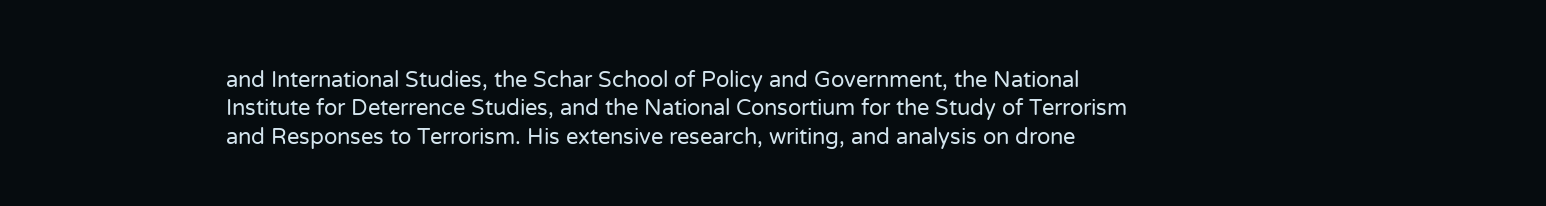and International Studies, the Schar School of Policy and Government, the National Institute for Deterrence Studies, and the National Consortium for the Study of Terrorism and Responses to Terrorism. His extensive research, writing, and analysis on drone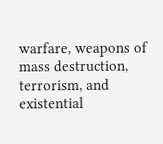warfare, weapons of mass destruction, terrorism, and existential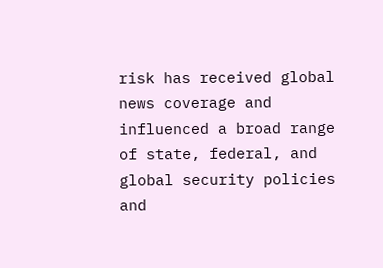risk has received global news coverage and influenced a broad range of state, federal, and global security policies and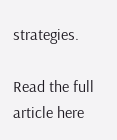strategies.

Read the full article here